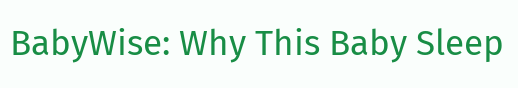BabyWise: Why This Baby Sleep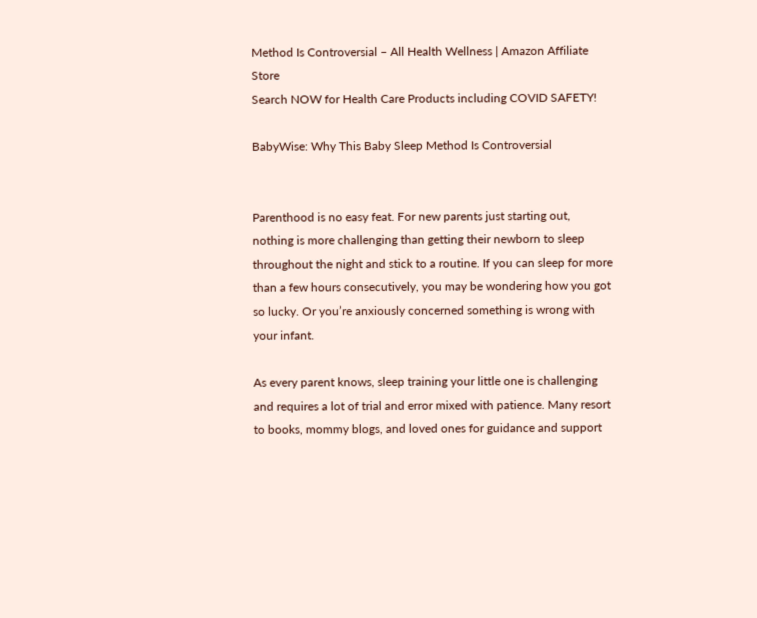Method Is Controversial – All Health Wellness | Amazon Affiliate Store
Search NOW for Health Care Products including COVID SAFETY!

BabyWise: Why This Baby Sleep Method Is Controversial


Parenthood is no easy feat. For new parents just starting out, nothing is more challenging than getting their newborn to sleep throughout the night and stick to a routine. If you can sleep for more than a few hours consecutively, you may be wondering how you got so lucky. Or you’re anxiously concerned something is wrong with your infant.

As every parent knows, sleep training your little one is challenging and requires a lot of trial and error mixed with patience. Many resort to books, mommy blogs, and loved ones for guidance and support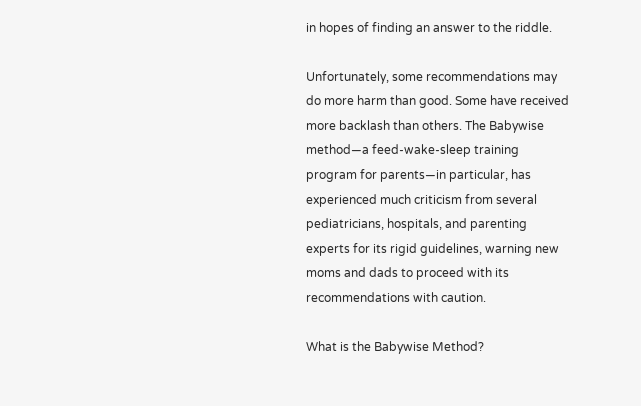in hopes of finding an answer to the riddle.

Unfortunately, some recommendations may do more harm than good. Some have received more backlash than others. The Babywise method—a feed-wake-sleep training program for parents—in particular, has experienced much criticism from several pediatricians, hospitals, and parenting experts for its rigid guidelines, warning new moms and dads to proceed with its recommendations with caution.

What is the Babywise Method?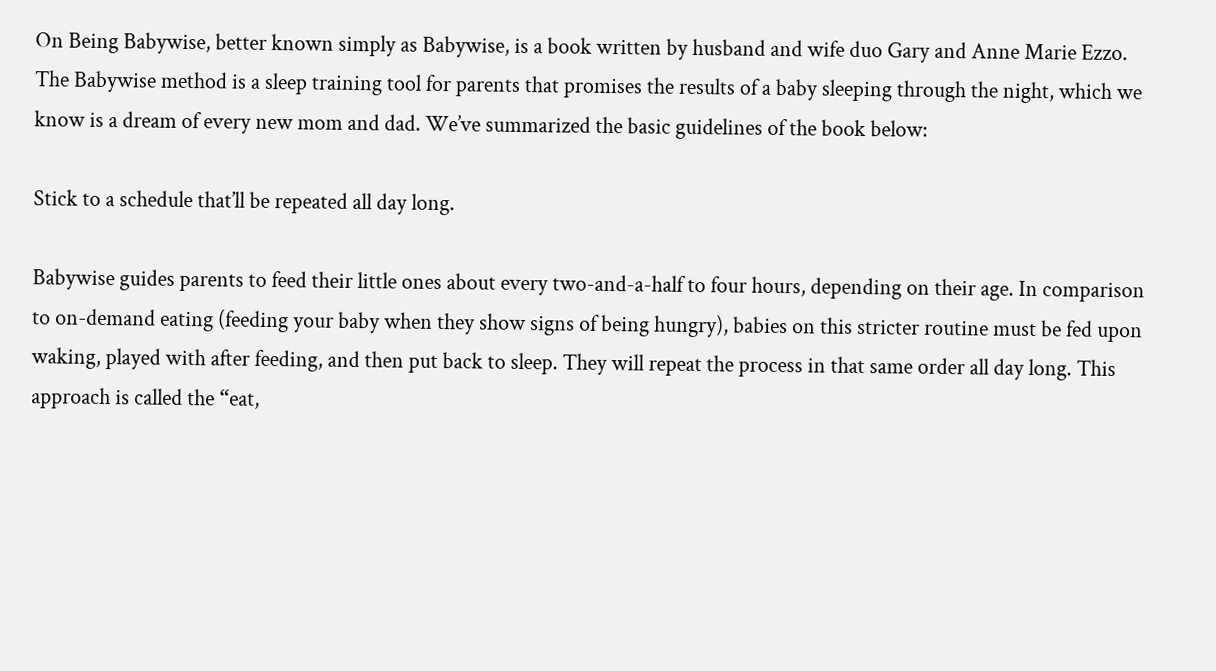On Being Babywise, better known simply as Babywise, is a book written by husband and wife duo Gary and Anne Marie Ezzo. The Babywise method is a sleep training tool for parents that promises the results of a baby sleeping through the night, which we know is a dream of every new mom and dad. We’ve summarized the basic guidelines of the book below:

Stick to a schedule that’ll be repeated all day long.

Babywise guides parents to feed their little ones about every two-and-a-half to four hours, depending on their age. In comparison to on-demand eating (feeding your baby when they show signs of being hungry), babies on this stricter routine must be fed upon waking, played with after feeding, and then put back to sleep. They will repeat the process in that same order all day long. This approach is called the “eat,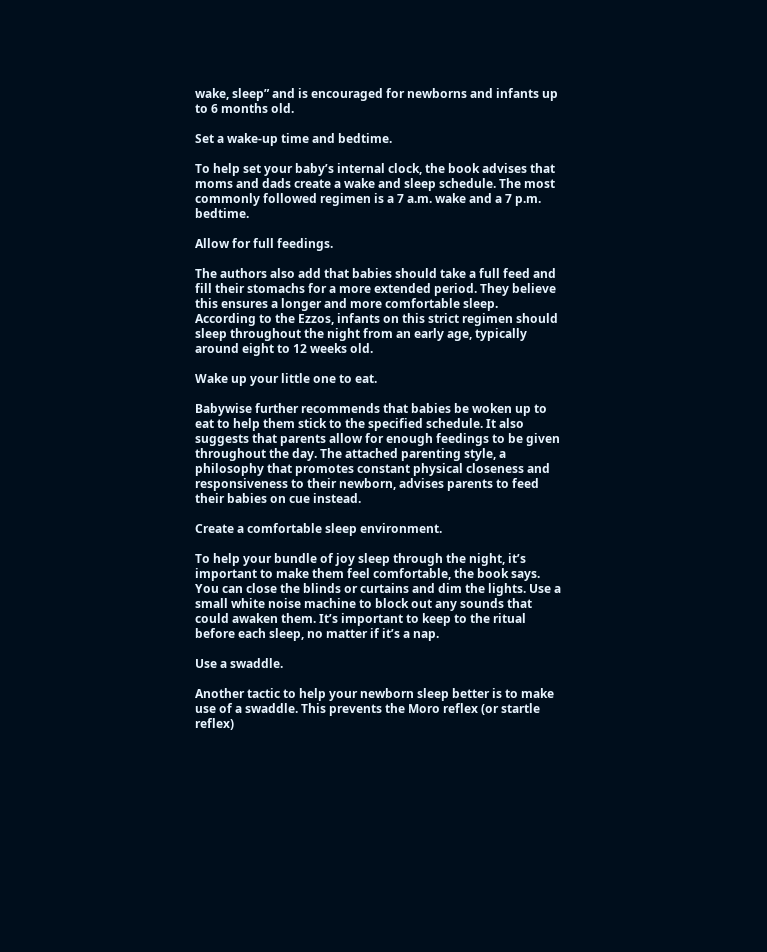wake, sleep” and is encouraged for newborns and infants up to 6 months old.

Set a wake-up time and bedtime.

To help set your baby’s internal clock, the book advises that moms and dads create a wake and sleep schedule. The most commonly followed regimen is a 7 a.m. wake and a 7 p.m. bedtime.

Allow for full feedings.

The authors also add that babies should take a full feed and fill their stomachs for a more extended period. They believe this ensures a longer and more comfortable sleep. According to the Ezzos, infants on this strict regimen should sleep throughout the night from an early age, typically around eight to 12 weeks old.

Wake up your little one to eat.

Babywise further recommends that babies be woken up to eat to help them stick to the specified schedule. It also suggests that parents allow for enough feedings to be given throughout the day. The attached parenting style, a philosophy that promotes constant physical closeness and responsiveness to their newborn, advises parents to feed their babies on cue instead.

Create a comfortable sleep environment.

To help your bundle of joy sleep through the night, it’s important to make them feel comfortable, the book says. You can close the blinds or curtains and dim the lights. Use a small white noise machine to block out any sounds that could awaken them. It’s important to keep to the ritual before each sleep, no matter if it’s a nap.

Use a swaddle.

Another tactic to help your newborn sleep better is to make use of a swaddle. This prevents the Moro reflex (or startle reflex)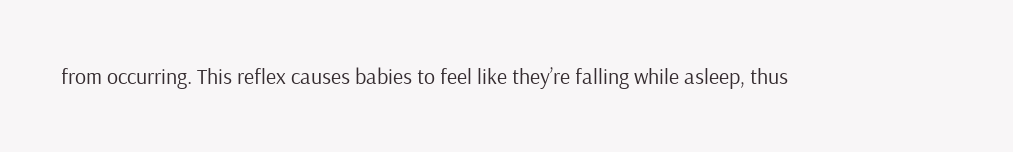from occurring. This reflex causes babies to feel like they’re falling while asleep, thus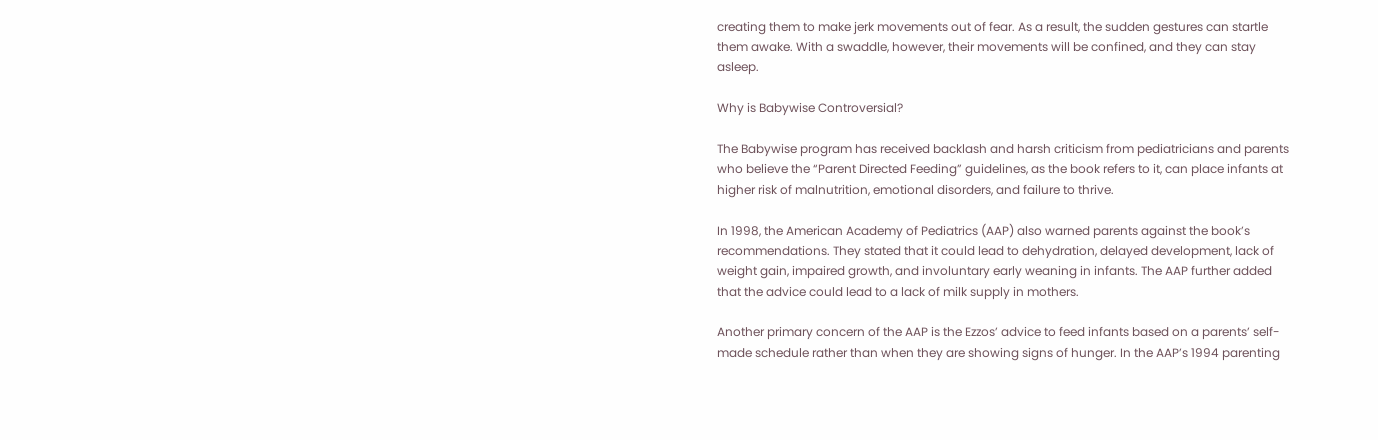creating them to make jerk movements out of fear. As a result, the sudden gestures can startle them awake. With a swaddle, however, their movements will be confined, and they can stay asleep.

Why is Babywise Controversial?

The Babywise program has received backlash and harsh criticism from pediatricians and parents who believe the “Parent Directed Feeding” guidelines, as the book refers to it, can place infants at higher risk of malnutrition, emotional disorders, and failure to thrive.

In 1998, the American Academy of Pediatrics (AAP) also warned parents against the book’s recommendations. They stated that it could lead to dehydration, delayed development, lack of weight gain, impaired growth, and involuntary early weaning in infants. The AAP further added that the advice could lead to a lack of milk supply in mothers.

Another primary concern of the AAP is the Ezzos’ advice to feed infants based on a parents’ self-made schedule rather than when they are showing signs of hunger. In the AAP’s 1994 parenting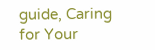guide, Caring for Your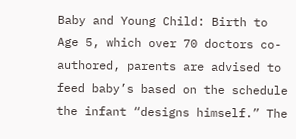Baby and Young Child: Birth to Age 5, which over 70 doctors co-authored, parents are advised to feed baby’s based on the schedule the infant “designs himself.” The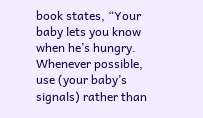book states, “Your baby lets you know when he’s hungry. Whenever possible, use (your baby’s signals) rather than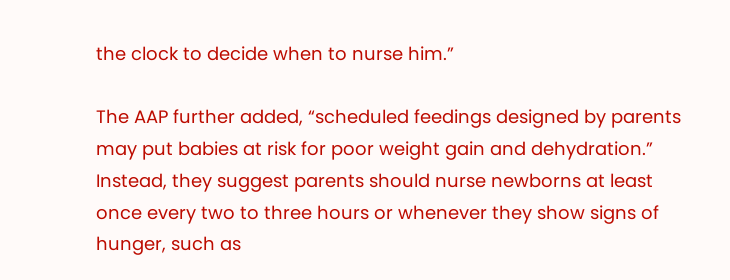the clock to decide when to nurse him.”

The AAP further added, “scheduled feedings designed by parents may put babies at risk for poor weight gain and dehydration.” Instead, they suggest parents should nurse newborns at least once every two to three hours or whenever they show signs of hunger, such as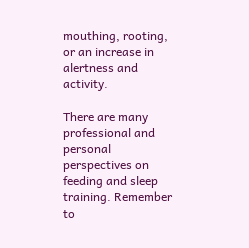mouthing, rooting, or an increase in alertness and activity.

There are many professional and personal perspectives on feeding and sleep training. Remember to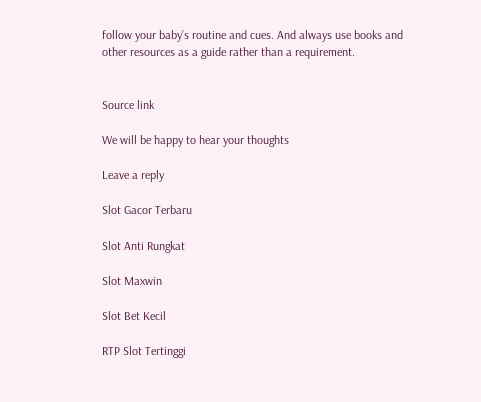follow your baby’s routine and cues. And always use books and other resources as a guide rather than a requirement.


Source link

We will be happy to hear your thoughts

Leave a reply

Slot Gacor Terbaru

Slot Anti Rungkat

Slot Maxwin

Slot Bet Kecil

RTP Slot Tertinggi